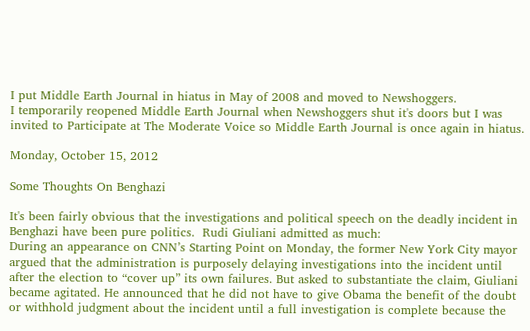I put Middle Earth Journal in hiatus in May of 2008 and moved to Newshoggers.
I temporarily reopened Middle Earth Journal when Newshoggers shut it's doors but I was invited to Participate at The Moderate Voice so Middle Earth Journal is once again in hiatus.

Monday, October 15, 2012

Some Thoughts On Benghazi

It's been fairly obvious that the investigations and political speech on the deadly incident in Benghazi have been pure politics.  Rudi Giuliani admitted as much:
During an appearance on CNN’s Starting Point on Monday, the former New York City mayor argued that the administration is purposely delaying investigations into the incident until after the election to “cover up” its own failures. But asked to substantiate the claim, Giuliani became agitated. He announced that he did not have to give Obama the benefit of the doubt or withhold judgment about the incident until a full investigation is complete because the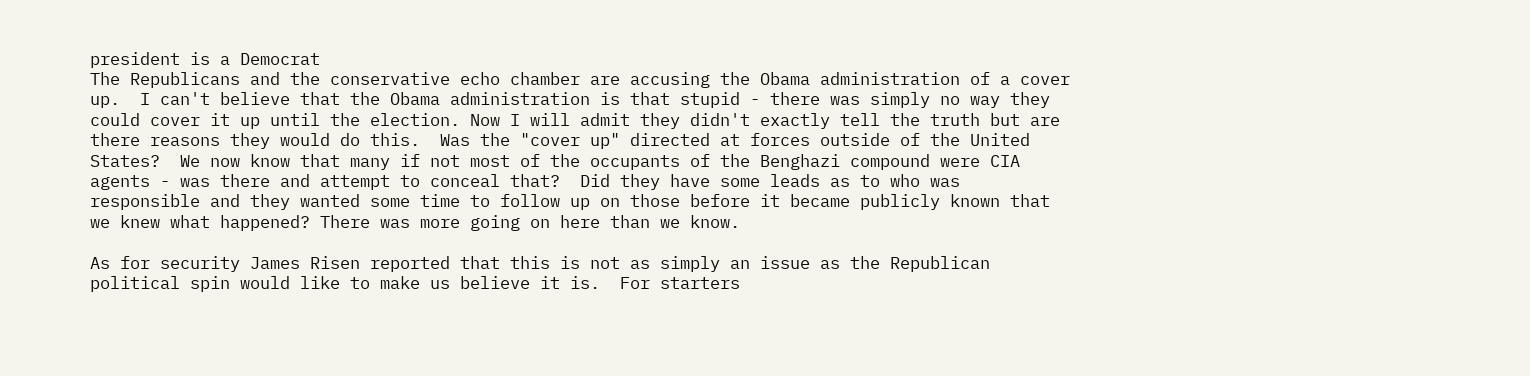president is a Democrat
The Republicans and the conservative echo chamber are accusing the Obama administration of a cover up.  I can't believe that the Obama administration is that stupid - there was simply no way they could cover it up until the election. Now I will admit they didn't exactly tell the truth but are there reasons they would do this.  Was the "cover up" directed at forces outside of the United States?  We now know that many if not most of the occupants of the Benghazi compound were CIA agents - was there and attempt to conceal that?  Did they have some leads as to who was responsible and they wanted some time to follow up on those before it became publicly known that we knew what happened? There was more going on here than we know.

As for security James Risen reported that this is not as simply an issue as the Republican political spin would like to make us believe it is.  For starters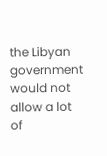the Libyan government would not allow a lot of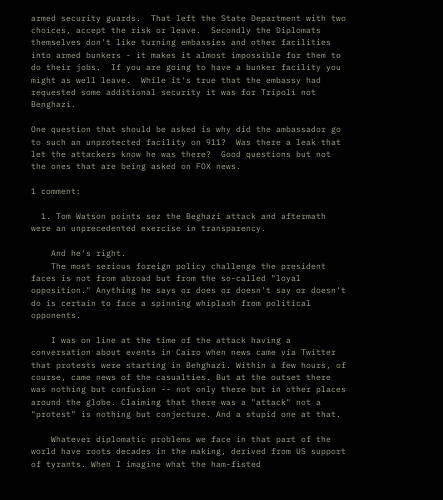armed security guards.  That left the State Department with two choices, accept the risk or leave.  Secondly the Diplomats themselves don't like turning embassies and other facilities into armed bunkers - it makes it almost impossible for them to do their jobs.  If you are going to have a bunker facility you might as well leave.  While it's true that the embassy had requested some additional security it was for Tripoli not Benghazi.

One question that should be asked is why did the ambassador go to such an unprotected facility on 911?  Was there a leak that let the attackers know he was there?  Good questions but not the ones that are being asked on FOX news.

1 comment:

  1. Tom Watson points sez the Beghazi attack and aftermath were an unprecedented exercise in transparency.

    And he's right.
    The most serious foreign policy challenge the president faces is not from abroad but from the so-called "loyal opposition." Anything he says or does or doesn't say or doesn't do is certain to face a spinning whiplash from political opponents.

    I was on line at the time of the attack having a conversation about events in Cairo when news came via Twitter that protests were starting in Behghazi. Within a few hours, of course, came news of the casualties. But at the outset there was nothing but confusion -- not only there but in other places around the globe. Claiming that there was a "attack" not a "protest" is nothing but conjecture. And a stupid one at that.

    Whatever diplomatic problems we face in that part of the world have roots decades in the making, derived from US support of tyrants. When I imagine what the ham-fisted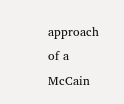approach of a McCain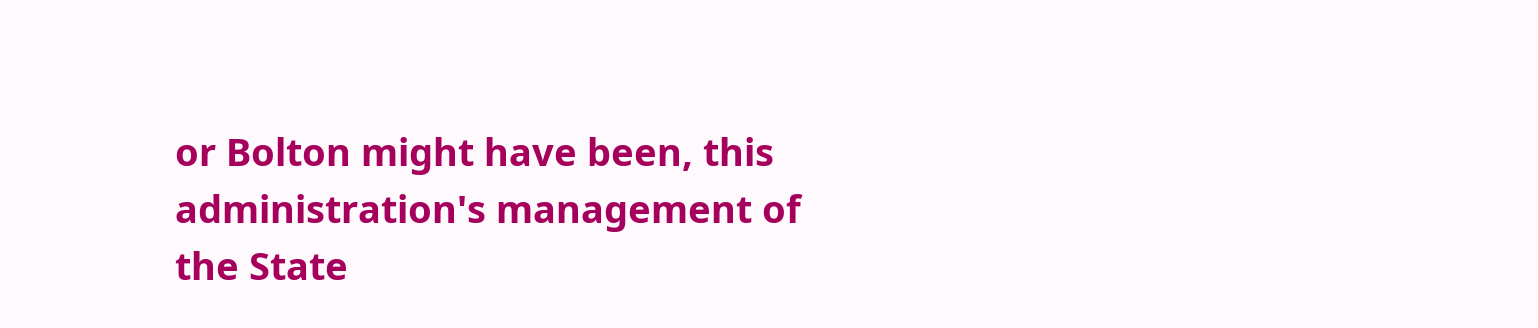or Bolton might have been, this administration's management of the State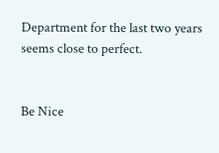Department for the last two years seems close to perfect.


Be Nice